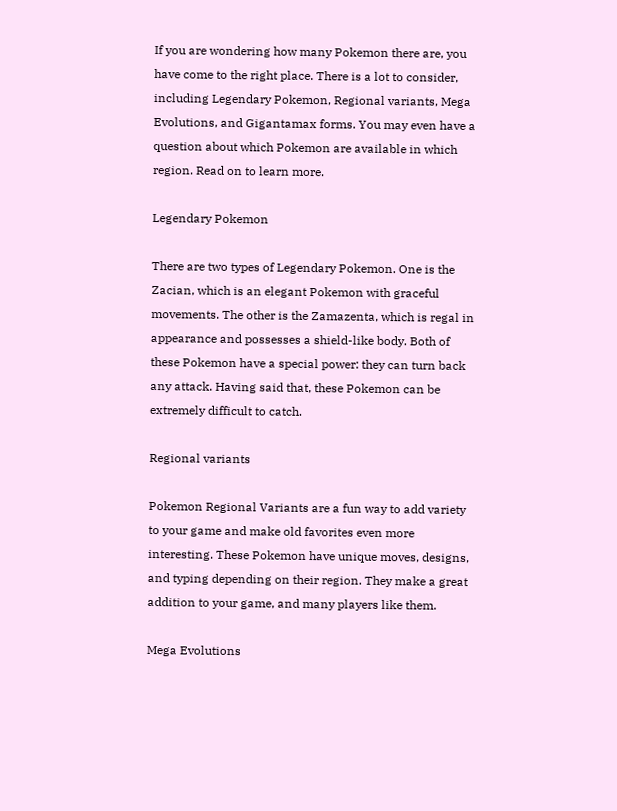If you are wondering how many Pokemon there are, you have come to the right place. There is a lot to consider, including Legendary Pokemon, Regional variants, Mega Evolutions, and Gigantamax forms. You may even have a question about which Pokemon are available in which region. Read on to learn more.

Legendary Pokemon

There are two types of Legendary Pokemon. One is the Zacian, which is an elegant Pokemon with graceful movements. The other is the Zamazenta, which is regal in appearance and possesses a shield-like body. Both of these Pokemon have a special power: they can turn back any attack. Having said that, these Pokemon can be extremely difficult to catch.

Regional variants

Pokemon Regional Variants are a fun way to add variety to your game and make old favorites even more interesting. These Pokemon have unique moves, designs, and typing depending on their region. They make a great addition to your game, and many players like them.

Mega Evolutions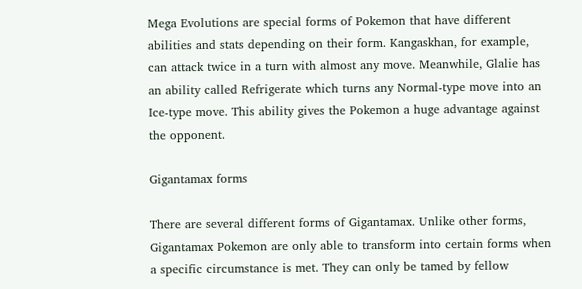Mega Evolutions are special forms of Pokemon that have different abilities and stats depending on their form. Kangaskhan, for example, can attack twice in a turn with almost any move. Meanwhile, Glalie has an ability called Refrigerate which turns any Normal-type move into an Ice-type move. This ability gives the Pokemon a huge advantage against the opponent.

Gigantamax forms

There are several different forms of Gigantamax. Unlike other forms, Gigantamax Pokemon are only able to transform into certain forms when a specific circumstance is met. They can only be tamed by fellow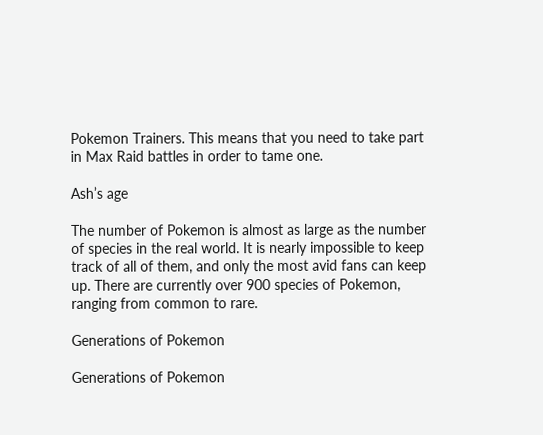Pokemon Trainers. This means that you need to take part in Max Raid battles in order to tame one.

Ash’s age

The number of Pokemon is almost as large as the number of species in the real world. It is nearly impossible to keep track of all of them, and only the most avid fans can keep up. There are currently over 900 species of Pokemon, ranging from common to rare.

Generations of Pokemon

Generations of Pokemon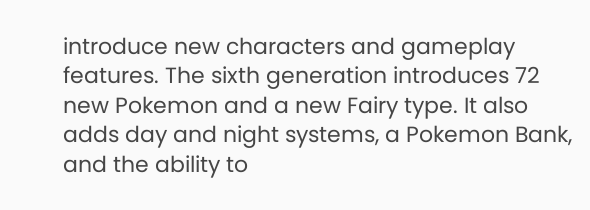introduce new characters and gameplay features. The sixth generation introduces 72 new Pokemon and a new Fairy type. It also adds day and night systems, a Pokemon Bank, and the ability to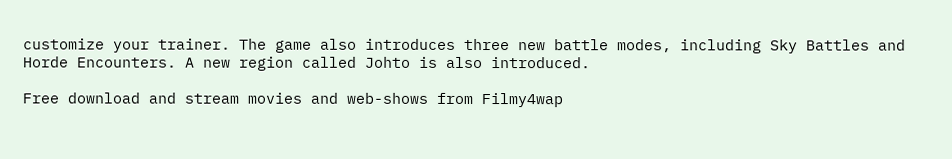customize your trainer. The game also introduces three new battle modes, including Sky Battles and Horde Encounters. A new region called Johto is also introduced.

Free download and stream movies and web-shows from Filmy4wap